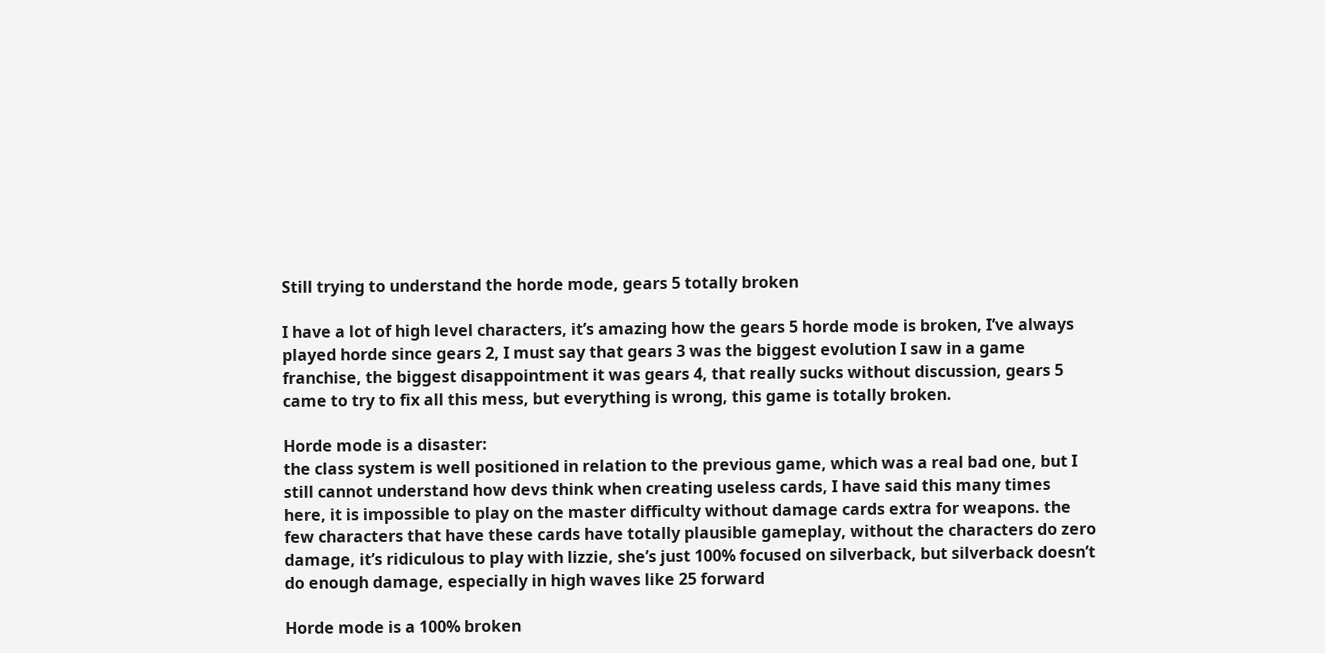Still trying to understand the horde mode, gears 5 totally broken

I have a lot of high level characters, it’s amazing how the gears 5 horde mode is broken, I’ve always played horde since gears 2, I must say that gears 3 was the biggest evolution I saw in a game franchise, the biggest disappointment it was gears 4, that really sucks without discussion, gears 5 came to try to fix all this mess, but everything is wrong, this game is totally broken.

Horde mode is a disaster:
the class system is well positioned in relation to the previous game, which was a real bad one, but I still cannot understand how devs think when creating useless cards, I have said this many times here, it is impossible to play on the master difficulty without damage cards extra for weapons. the few characters that have these cards have totally plausible gameplay, without the characters do zero damage, it’s ridiculous to play with lizzie, she’s just 100% focused on silverback, but silverback doesn’t do enough damage, especially in high waves like 25 forward

Horde mode is a 100% broken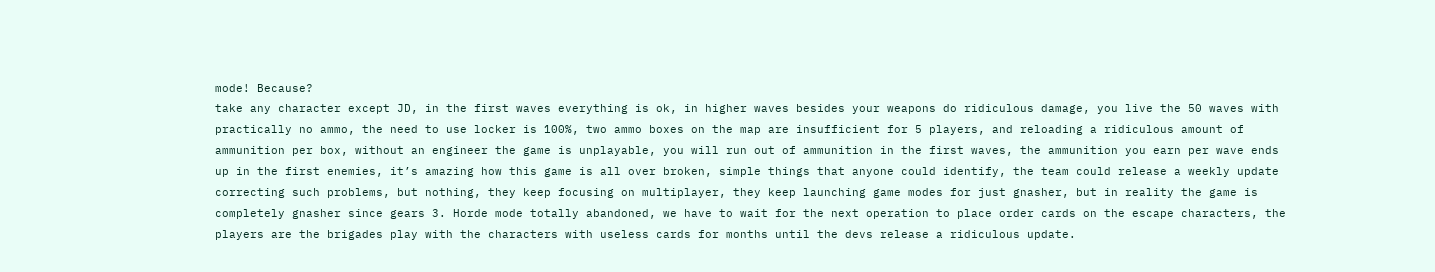mode! Because?
take any character except JD, in the first waves everything is ok, in higher waves besides your weapons do ridiculous damage, you live the 50 waves with practically no ammo, the need to use locker is 100%, two ammo boxes on the map are insufficient for 5 players, and reloading a ridiculous amount of ammunition per box, without an engineer the game is unplayable, you will run out of ammunition in the first waves, the ammunition you earn per wave ends up in the first enemies, it’s amazing how this game is all over broken, simple things that anyone could identify, the team could release a weekly update correcting such problems, but nothing, they keep focusing on multiplayer, they keep launching game modes for just gnasher, but in reality the game is completely gnasher since gears 3. Horde mode totally abandoned, we have to wait for the next operation to place order cards on the escape characters, the players are the brigades play with the characters with useless cards for months until the devs release a ridiculous update.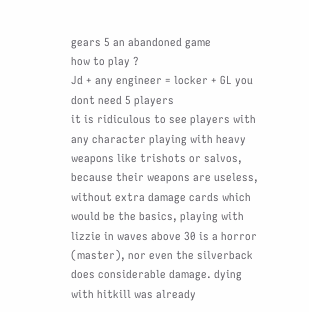gears 5 an abandoned game
how to play ?
Jd + any engineer = locker + GL you dont need 5 players
it is ridiculous to see players with any character playing with heavy weapons like trishots or salvos, because their weapons are useless, without extra damage cards which would be the basics, playing with lizzie in waves above 30 is a horror (master), nor even the silverback does considerable damage. dying with hitkill was already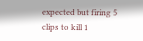expected but firing 5 clips to kill 1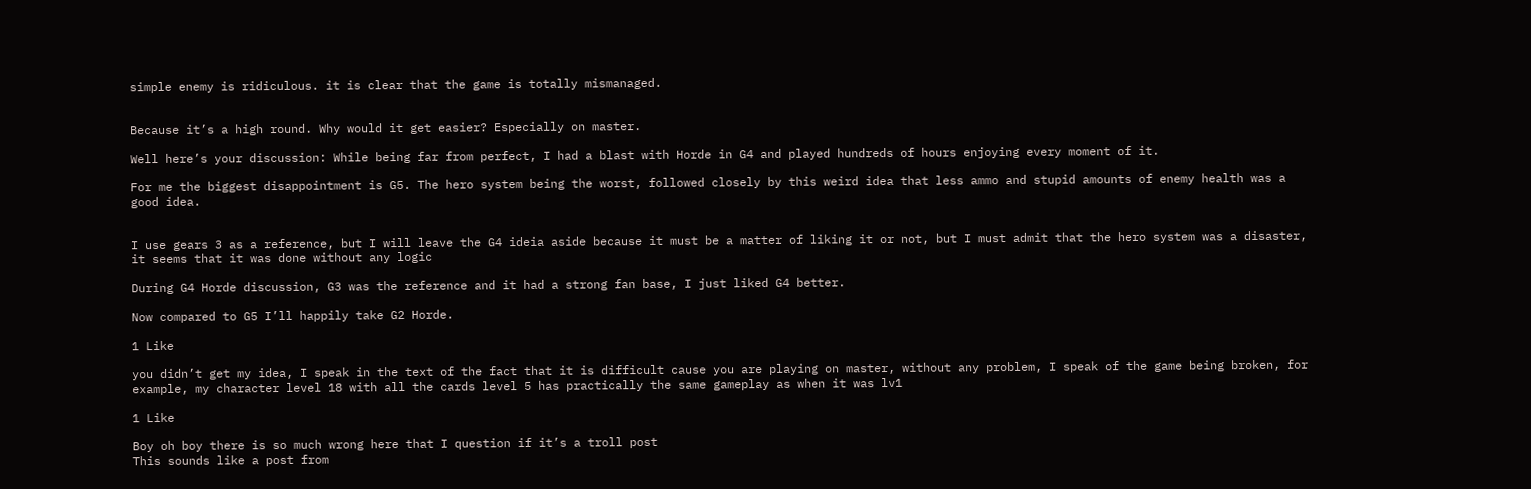simple enemy is ridiculous. it is clear that the game is totally mismanaged.


Because it’s a high round. Why would it get easier? Especially on master.

Well here’s your discussion: While being far from perfect, I had a blast with Horde in G4 and played hundreds of hours enjoying every moment of it.

For me the biggest disappointment is G5. The hero system being the worst, followed closely by this weird idea that less ammo and stupid amounts of enemy health was a good idea.


I use gears 3 as a reference, but I will leave the G4 ideia aside because it must be a matter of liking it or not, but I must admit that the hero system was a disaster, it seems that it was done without any logic

During G4 Horde discussion, G3 was the reference and it had a strong fan base, I just liked G4 better.

Now compared to G5 I’ll happily take G2 Horde.

1 Like

you didn’t get my idea, I speak in the text of the fact that it is difficult cause you are playing on master, without any problem, I speak of the game being broken, for example, my character level 18 with all the cards level 5 has practically the same gameplay as when it was lv1

1 Like

Boy oh boy there is so much wrong here that I question if it’s a troll post
This sounds like a post from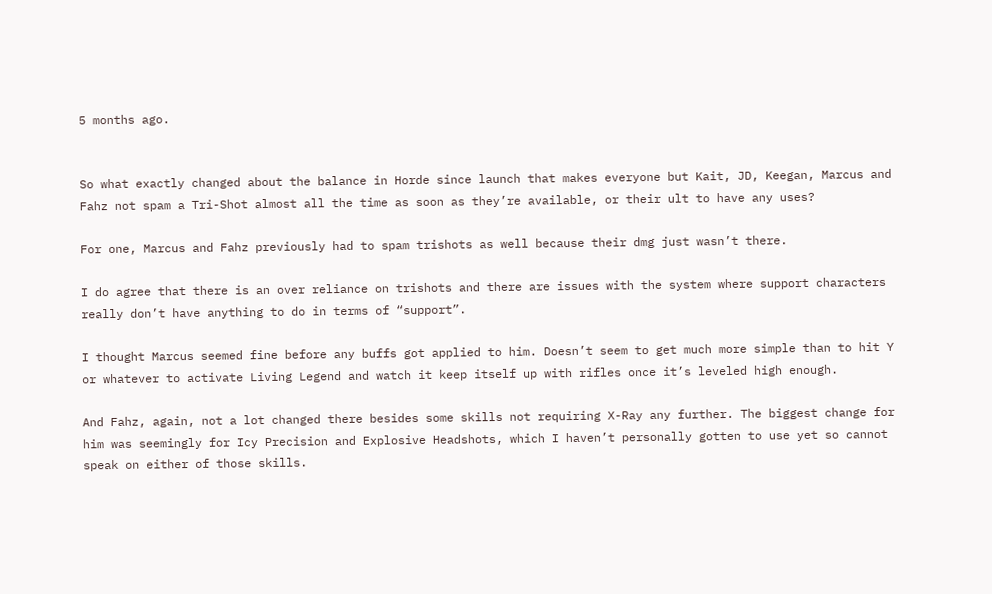5 months ago.


So what exactly changed about the balance in Horde since launch that makes everyone but Kait, JD, Keegan, Marcus and Fahz not spam a Tri-Shot almost all the time as soon as they’re available, or their ult to have any uses?

For one, Marcus and Fahz previously had to spam trishots as well because their dmg just wasn’t there.

I do agree that there is an over reliance on trishots and there are issues with the system where support characters really don’t have anything to do in terms of “support”.

I thought Marcus seemed fine before any buffs got applied to him. Doesn’t seem to get much more simple than to hit Y or whatever to activate Living Legend and watch it keep itself up with rifles once it’s leveled high enough.

And Fahz, again, not a lot changed there besides some skills not requiring X-Ray any further. The biggest change for him was seemingly for Icy Precision and Explosive Headshots, which I haven’t personally gotten to use yet so cannot speak on either of those skills.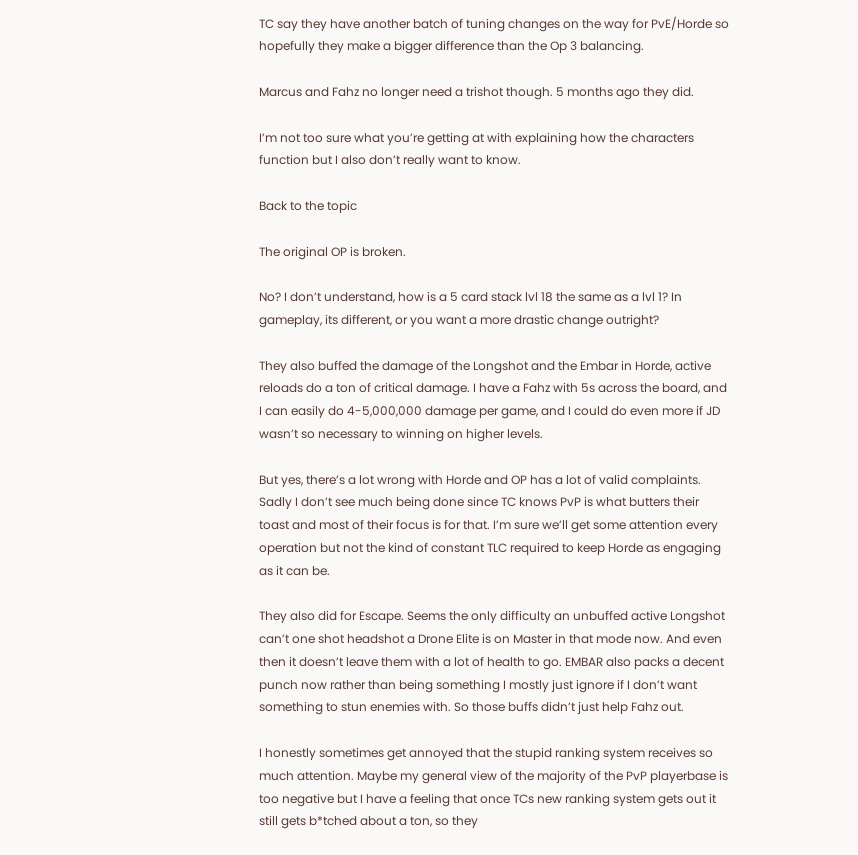TC say they have another batch of tuning changes on the way for PvE/Horde so hopefully they make a bigger difference than the Op 3 balancing.

Marcus and Fahz no longer need a trishot though. 5 months ago they did.

I’m not too sure what you’re getting at with explaining how the characters function but I also don’t really want to know.

Back to the topic

The original OP is broken.

No? I don’t understand, how is a 5 card stack lvl 18 the same as a lvl 1? In gameplay, its different, or you want a more drastic change outright?

They also buffed the damage of the Longshot and the Embar in Horde, active reloads do a ton of critical damage. I have a Fahz with 5s across the board, and I can easily do 4-5,000,000 damage per game, and I could do even more if JD wasn’t so necessary to winning on higher levels.

But yes, there’s a lot wrong with Horde and OP has a lot of valid complaints. Sadly I don’t see much being done since TC knows PvP is what butters their toast and most of their focus is for that. I’m sure we’ll get some attention every operation but not the kind of constant TLC required to keep Horde as engaging as it can be.

They also did for Escape. Seems the only difficulty an unbuffed active Longshot can’t one shot headshot a Drone Elite is on Master in that mode now. And even then it doesn’t leave them with a lot of health to go. EMBAR also packs a decent punch now rather than being something I mostly just ignore if I don’t want something to stun enemies with. So those buffs didn’t just help Fahz out.

I honestly sometimes get annoyed that the stupid ranking system receives so much attention. Maybe my general view of the majority of the PvP playerbase is too negative but I have a feeling that once TCs new ranking system gets out it still gets b*tched about a ton, so they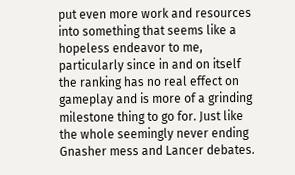put even more work and resources into something that seems like a hopeless endeavor to me, particularly since in and on itself the ranking has no real effect on gameplay and is more of a grinding milestone thing to go for. Just like the whole seemingly never ending Gnasher mess and Lancer debates.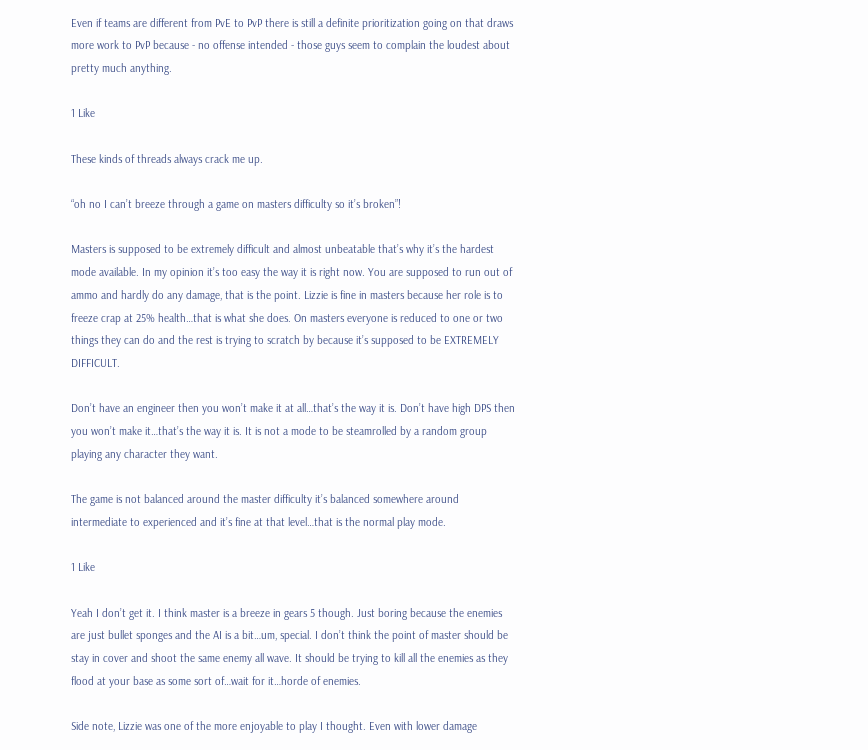Even if teams are different from PvE to PvP there is still a definite prioritization going on that draws more work to PvP because - no offense intended - those guys seem to complain the loudest about pretty much anything.

1 Like

These kinds of threads always crack me up.

“oh no I can’t breeze through a game on masters difficulty so it’s broken”!

Masters is supposed to be extremely difficult and almost unbeatable that’s why it’s the hardest mode available. In my opinion it’s too easy the way it is right now. You are supposed to run out of ammo and hardly do any damage, that is the point. Lizzie is fine in masters because her role is to freeze crap at 25% health…that is what she does. On masters everyone is reduced to one or two things they can do and the rest is trying to scratch by because it’s supposed to be EXTREMELY DIFFICULT.

Don’t have an engineer then you won’t make it at all…that’s the way it is. Don’t have high DPS then you won’t make it…that’s the way it is. It is not a mode to be steamrolled by a random group playing any character they want.

The game is not balanced around the master difficulty it’s balanced somewhere around intermediate to experienced and it’s fine at that level…that is the normal play mode.

1 Like

Yeah I don’t get it. I think master is a breeze in gears 5 though. Just boring because the enemies are just bullet sponges and the AI is a bit…um, special. I don’t think the point of master should be stay in cover and shoot the same enemy all wave. It should be trying to kill all the enemies as they flood at your base as some sort of…wait for it…horde of enemies.

Side note, Lizzie was one of the more enjoyable to play I thought. Even with lower damage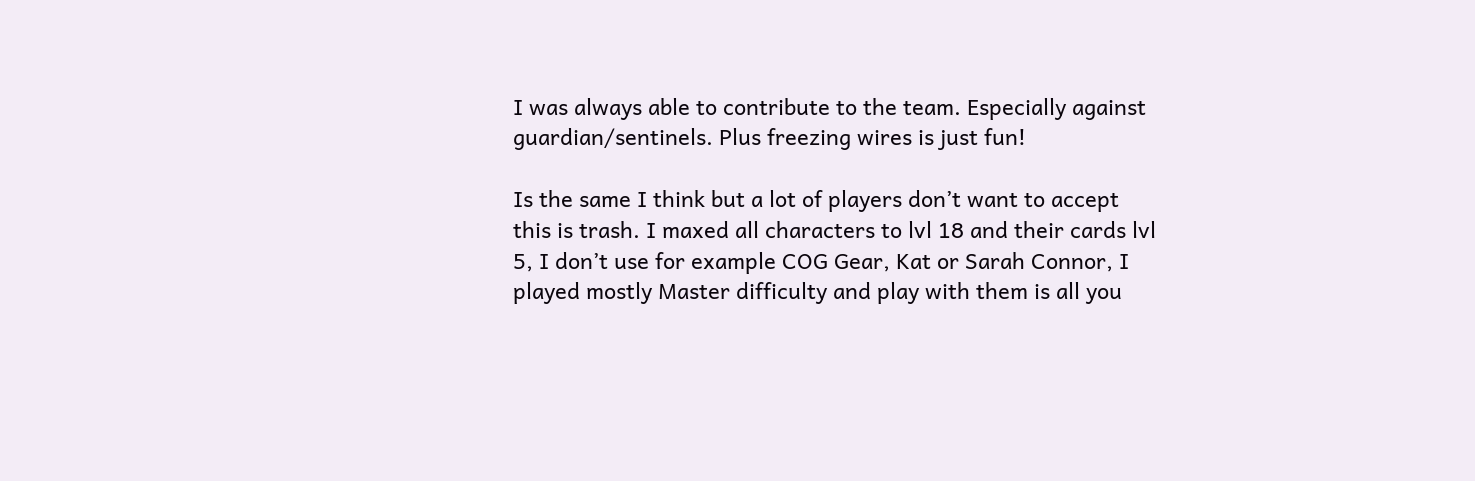I was always able to contribute to the team. Especially against guardian/sentinels. Plus freezing wires is just fun!

Is the same I think but a lot of players don’t want to accept this is trash. I maxed all characters to lvl 18 and their cards lvl 5, I don’t use for example COG Gear, Kat or Sarah Connor, I played mostly Master difficulty and play with them is all you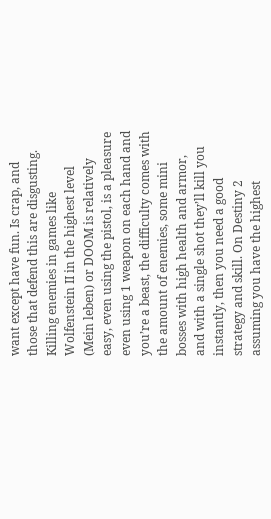want except have fun. Is crap, and those that defend this are disgusting. Killing enemies in games like Wolfenstein II in the highest level (Mein leben) or DOOM is relatively easy, even using the pistol, is a pleasure even using 1 weapon on each hand and you’re a beast, the difficulty comes with the amount of enemies, some mini bosses with high health and armor, and with a single shot they’ll kill you instantly, then you need a good strategy and skill. On Destiny 2 assuming you have the highest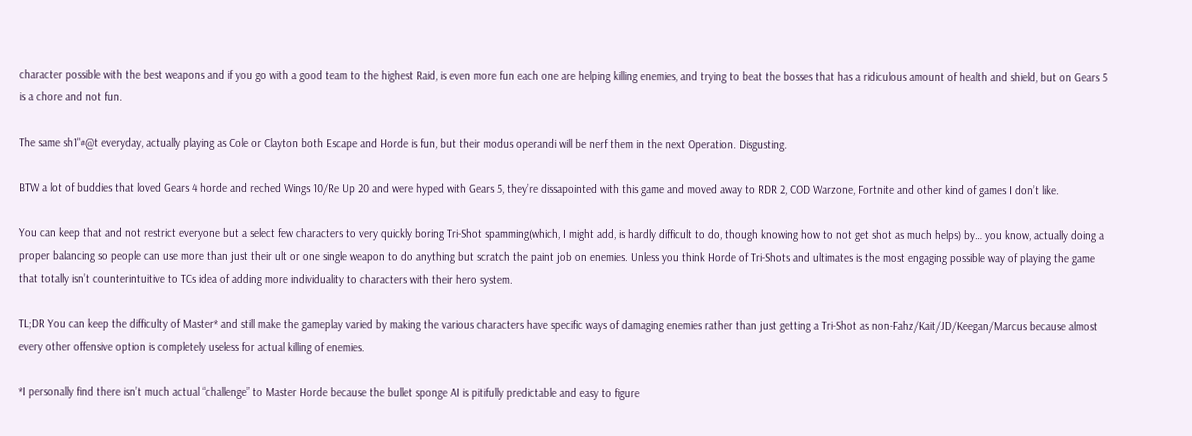character possible with the best weapons and if you go with a good team to the highest Raid, is even more fun each one are helping killing enemies, and trying to beat the bosses that has a ridiculous amount of health and shield, but on Gears 5 is a chore and not fun.

The same sh1"#@t everyday, actually playing as Cole or Clayton both Escape and Horde is fun, but their modus operandi will be nerf them in the next Operation. Disgusting.

BTW a lot of buddies that loved Gears 4 horde and reched Wings 10/Re Up 20 and were hyped with Gears 5, they’re dissapointed with this game and moved away to RDR 2, COD Warzone, Fortnite and other kind of games I don’t like.

You can keep that and not restrict everyone but a select few characters to very quickly boring Tri-Shot spamming(which, I might add, is hardly difficult to do, though knowing how to not get shot as much helps) by… you know, actually doing a proper balancing so people can use more than just their ult or one single weapon to do anything but scratch the paint job on enemies. Unless you think Horde of Tri-Shots and ultimates is the most engaging possible way of playing the game that totally isn’t counterintuitive to TCs idea of adding more individuality to characters with their hero system.

TL;DR You can keep the difficulty of Master* and still make the gameplay varied by making the various characters have specific ways of damaging enemies rather than just getting a Tri-Shot as non-Fahz/Kait/JD/Keegan/Marcus because almost every other offensive option is completely useless for actual killing of enemies.

*I personally find there isn’t much actual “challenge” to Master Horde because the bullet sponge AI is pitifully predictable and easy to figure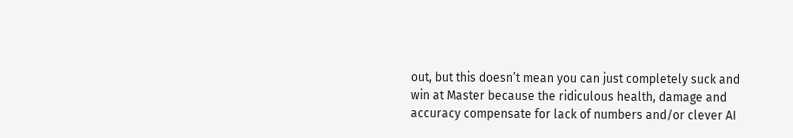out, but this doesn’t mean you can just completely suck and win at Master because the ridiculous health, damage and accuracy compensate for lack of numbers and/or clever AI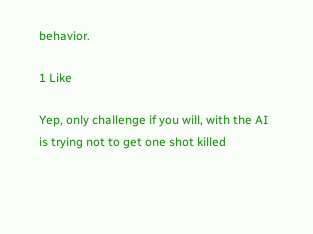behavior.

1 Like

Yep, only challenge if you will, with the AI is trying not to get one shot killed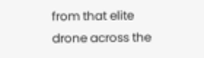from that elite drone across the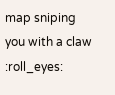map sniping you with a claw :roll_eyes: